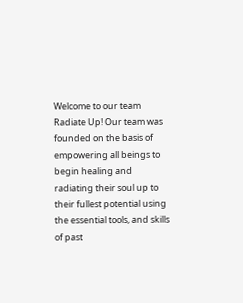Welcome to our team Radiate Up! Our team was founded on the basis of empowering all beings to begin healing and radiating their soul up to their fullest potential using the essential tools, and skills of past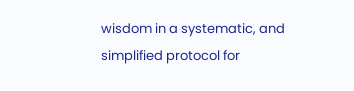wisdom in a systematic, and simplified protocol for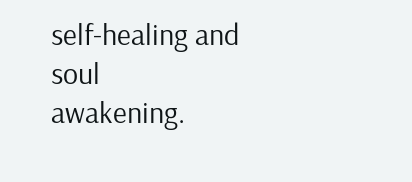self-healing and soul awakening.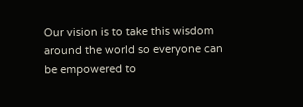Our vision is to take this wisdom around the world so everyone can be empowered to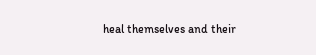heal themselves and their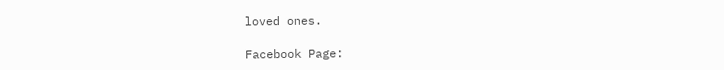loved ones.

Facebook Page: